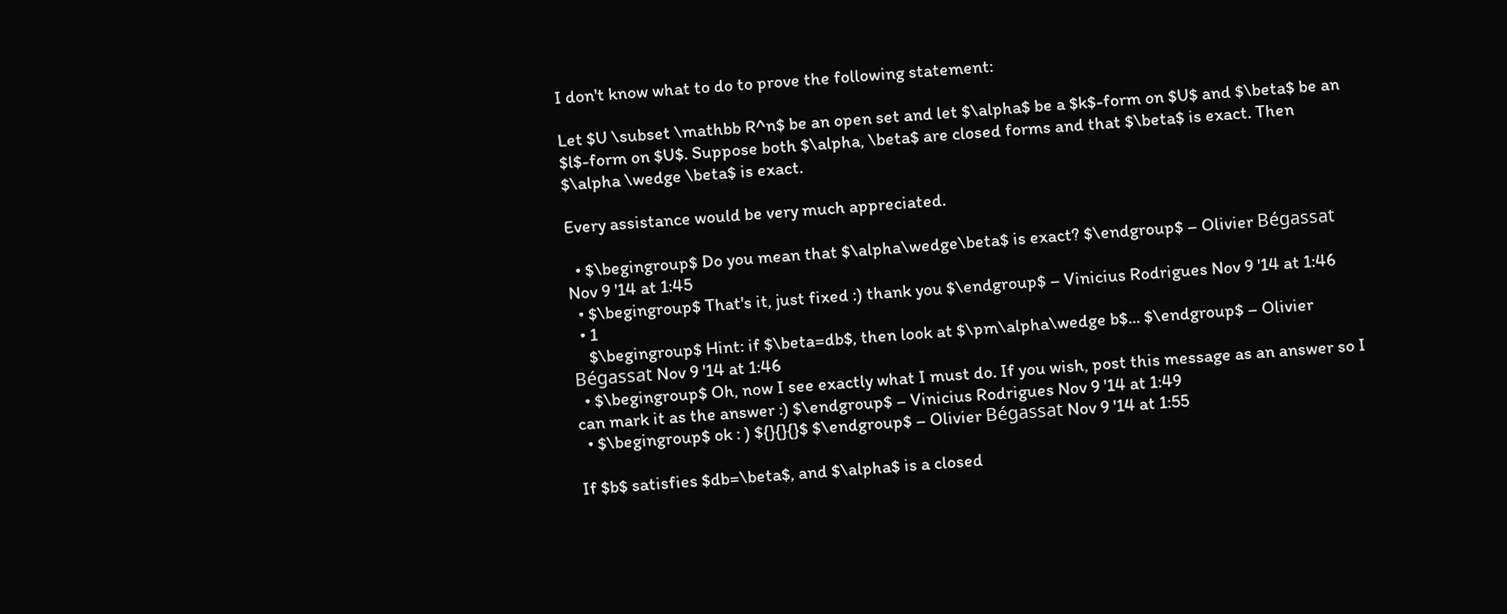I don't know what to do to prove the following statement:

Let $U \subset \mathbb R^n$ be an open set and let $\alpha$ be a $k$-form on $U$ and $\beta$ be an $l$-form on $U$. Suppose both $\alpha, \beta$ are closed forms and that $\beta$ is exact. Then $\alpha \wedge \beta$ is exact.

Every assistance would be very much appreciated.

  • $\begingroup$ Do you mean that $\alpha\wedge\beta$ is exact? $\endgroup$ – Olivier Bégassat Nov 9 '14 at 1:45
  • $\begingroup$ That's it, just fixed :) thank you $\endgroup$ – Vinicius Rodrigues Nov 9 '14 at 1:46
  • 1
    $\begingroup$ Hint: if $\beta=db$, then look at $\pm\alpha\wedge b$... $\endgroup$ – Olivier Bégassat Nov 9 '14 at 1:46
  • $\begingroup$ Oh, now I see exactly what I must do. If you wish, post this message as an answer so I can mark it as the answer :) $\endgroup$ – Vinicius Rodrigues Nov 9 '14 at 1:49
  • $\begingroup$ ok : ) ${}{}{}$ $\endgroup$ – Olivier Bégassat Nov 9 '14 at 1:55

If $b$ satisfies $db=\beta$, and $\alpha$ is a closed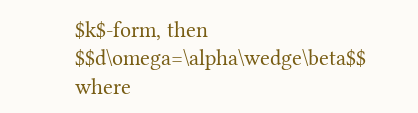$k$-form, then $$d\omega=\alpha\wedge\beta$$ where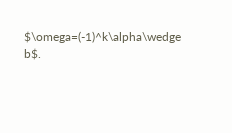$\omega=(-1)^k\alpha\wedge b$.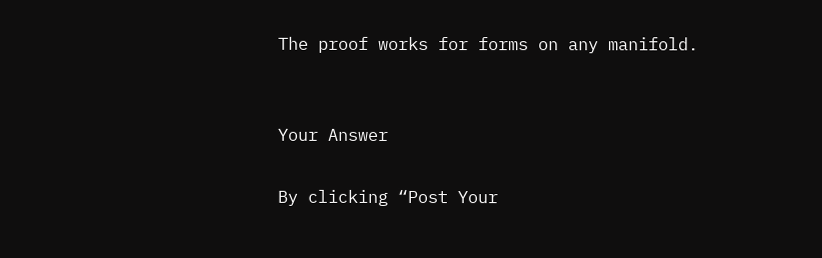The proof works for forms on any manifold.


Your Answer

By clicking “Post Your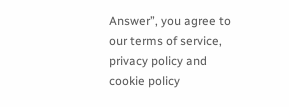Answer”, you agree to our terms of service, privacy policy and cookie policy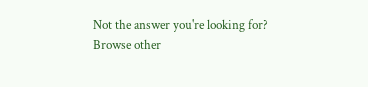Not the answer you're looking for? Browse other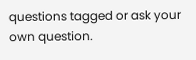questions tagged or ask your own question.